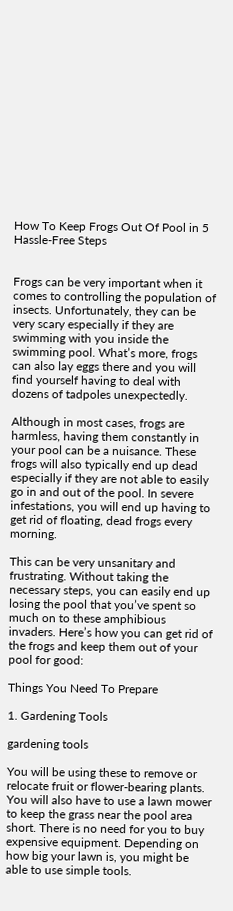How To Keep Frogs Out Of Pool in 5 Hassle-Free Steps


Frogs can be very important when it comes to controlling the population of insects. Unfortunately, they can be very scary especially if they are swimming with you inside the swimming pool. What’s more, frogs can also lay eggs there and you will find yourself having to deal with dozens of tadpoles unexpectedly.

Although in most cases, frogs are harmless, having them constantly in your pool can be a nuisance. These frogs will also typically end up dead especially if they are not able to easily go in and out of the pool. In severe infestations, you will end up having to get rid of floating, dead frogs every morning.

This can be very unsanitary and frustrating. Without taking the necessary steps, you can easily end up losing the pool that you’ve spent so much on to these amphibious invaders. Here’s how you can get rid of the frogs and keep them out of your pool for good:

Things You Need To Prepare

1. Gardening Tools

gardening tools

You will be using these to remove or relocate fruit or flower-bearing plants. You will also have to use a lawn mower to keep the grass near the pool area short. There is no need for you to buy expensive equipment. Depending on how big your lawn is, you might be able to use simple tools.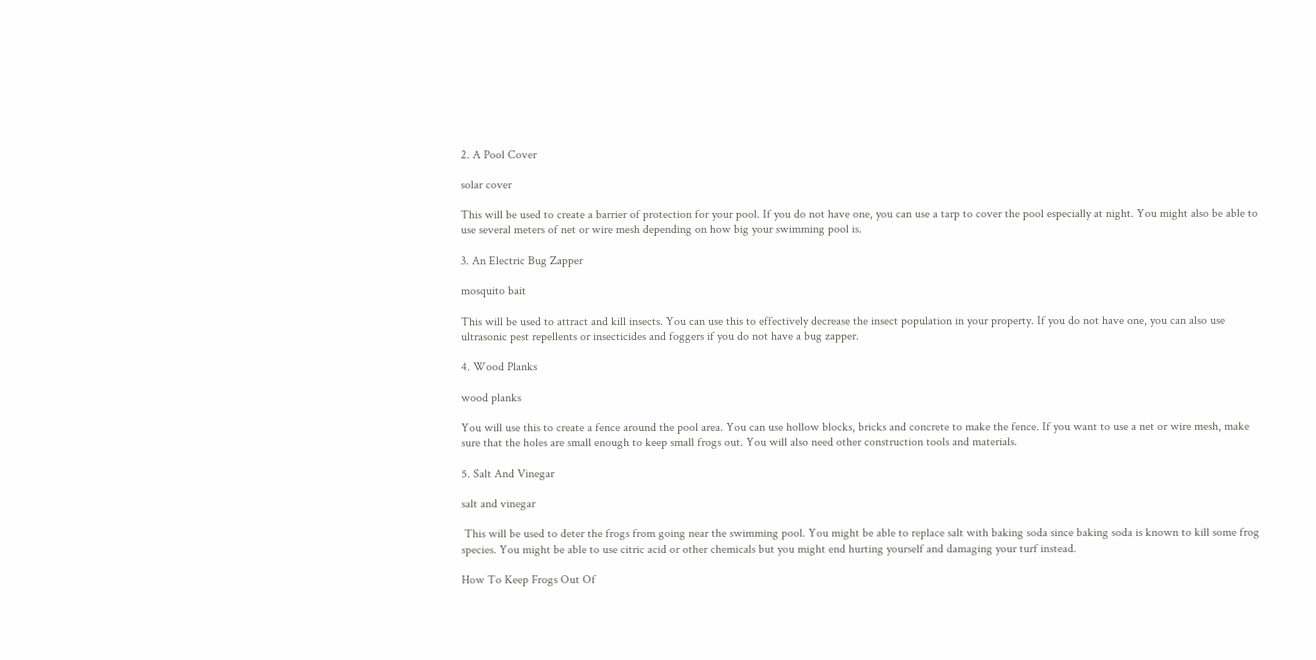2. A Pool Cover

solar cover

This will be used to create a barrier of protection for your pool. If you do not have one, you can use a tarp to cover the pool especially at night. You might also be able to use several meters of net or wire mesh depending on how big your swimming pool is.

3. An Electric Bug Zapper

mosquito bait

This will be used to attract and kill insects. You can use this to effectively decrease the insect population in your property. If you do not have one, you can also use ultrasonic pest repellents or insecticides and foggers if you do not have a bug zapper.

4. Wood Planks

wood planks

You will use this to create a fence around the pool area. You can use hollow blocks, bricks and concrete to make the fence. If you want to use a net or wire mesh, make sure that the holes are small enough to keep small frogs out. You will also need other construction tools and materials.

5. Salt And Vinegar

salt and vinegar

 This will be used to deter the frogs from going near the swimming pool. You might be able to replace salt with baking soda since baking soda is known to kill some frog species. You might be able to use citric acid or other chemicals but you might end hurting yourself and damaging your turf instead.

How To Keep Frogs Out Of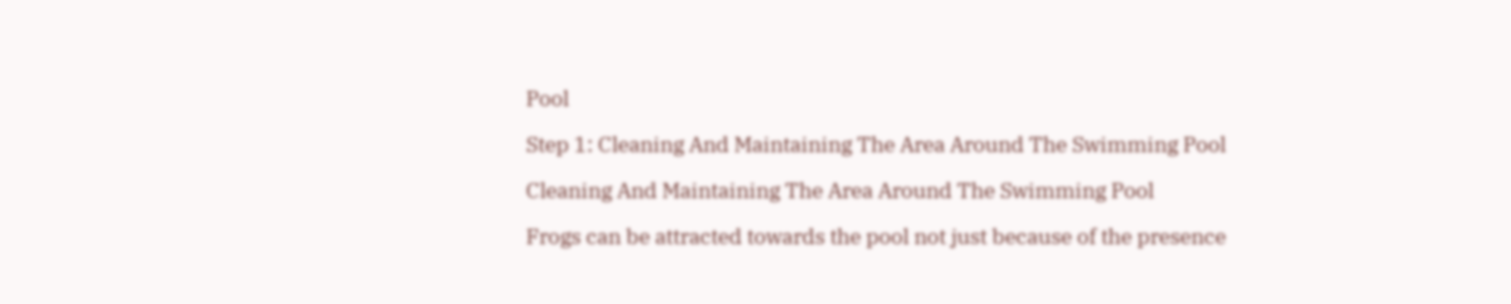Pool

Step 1: Cleaning And Maintaining The Area Around The Swimming Pool

Cleaning And Maintaining The Area Around The Swimming Pool

Frogs can be attracted towards the pool not just because of the presence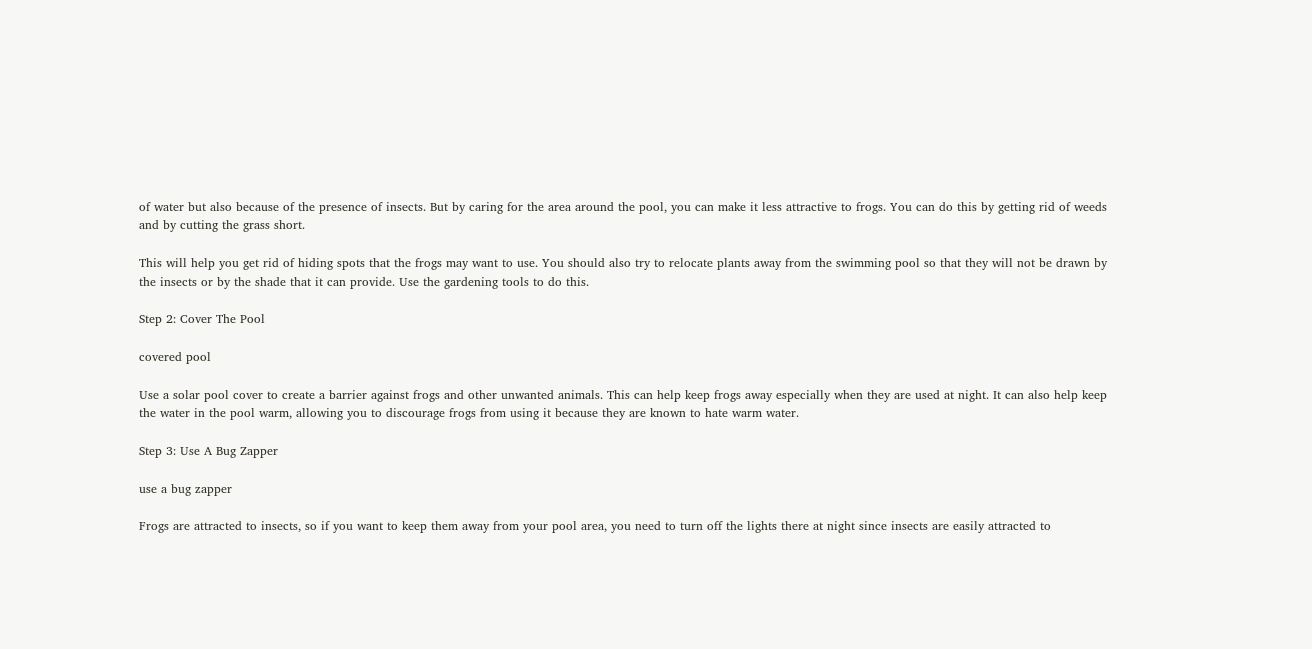of water but also because of the presence of insects. But by caring for the area around the pool, you can make it less attractive to frogs. You can do this by getting rid of weeds and by cutting the grass short.

This will help you get rid of hiding spots that the frogs may want to use. You should also try to relocate plants away from the swimming pool so that they will not be drawn by the insects or by the shade that it can provide. Use the gardening tools to do this.

Step 2: Cover The Pool

covered pool

Use a solar pool cover to create a barrier against frogs and other unwanted animals. This can help keep frogs away especially when they are used at night. It can also help keep the water in the pool warm, allowing you to discourage frogs from using it because they are known to hate warm water.

Step 3: Use A Bug Zapper

use a bug zapper

Frogs are attracted to insects, so if you want to keep them away from your pool area, you need to turn off the lights there at night since insects are easily attracted to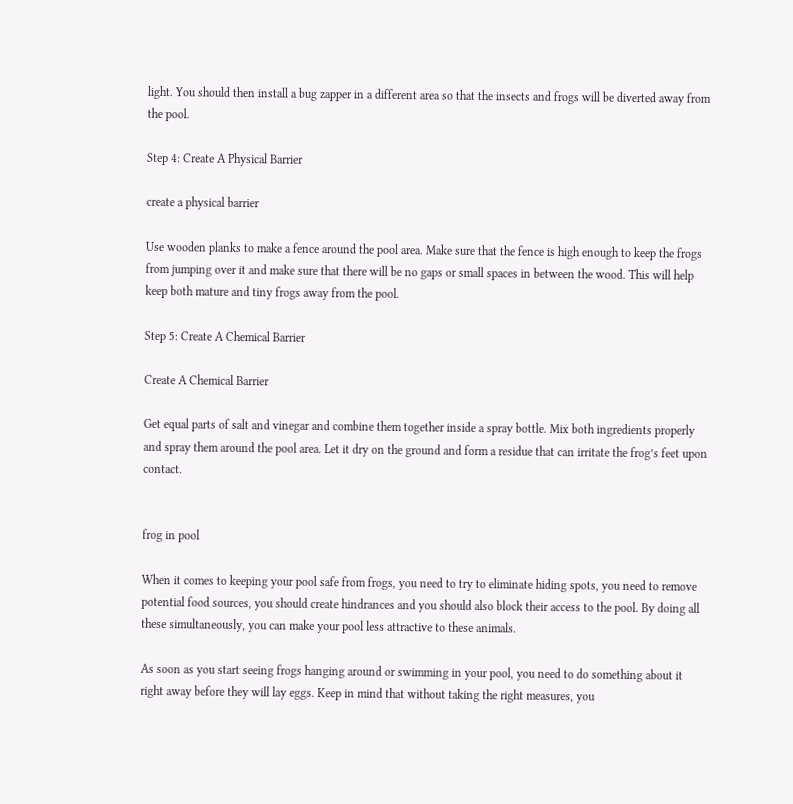light. You should then install a bug zapper in a different area so that the insects and frogs will be diverted away from the pool.

Step 4: Create A Physical Barrier

create a physical barrier

Use wooden planks to make a fence around the pool area. Make sure that the fence is high enough to keep the frogs from jumping over it and make sure that there will be no gaps or small spaces in between the wood. This will help keep both mature and tiny frogs away from the pool.

Step 5: Create A Chemical Barrier

Create A Chemical Barrier

Get equal parts of salt and vinegar and combine them together inside a spray bottle. Mix both ingredients properly and spray them around the pool area. Let it dry on the ground and form a residue that can irritate the frog’s feet upon contact.


frog in pool

When it comes to keeping your pool safe from frogs, you need to try to eliminate hiding spots, you need to remove potential food sources, you should create hindrances and you should also block their access to the pool. By doing all these simultaneously, you can make your pool less attractive to these animals.

As soon as you start seeing frogs hanging around or swimming in your pool, you need to do something about it right away before they will lay eggs. Keep in mind that without taking the right measures, you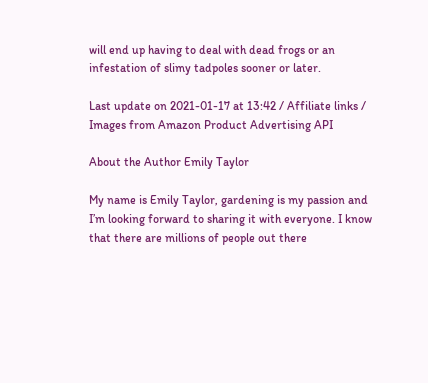will end up having to deal with dead frogs or an infestation of slimy tadpoles sooner or later.

Last update on 2021-01-17 at 13:42 / Affiliate links / Images from Amazon Product Advertising API

About the Author Emily Taylor

My name is Emily Taylor, gardening is my passion and I’m looking forward to sharing it with everyone. I know that there are millions of people out there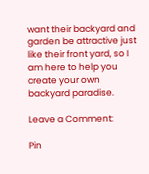want their backyard and garden be attractive just like their front yard, so I am here to help you create your own backyard paradise.

Leave a Comment:

Pin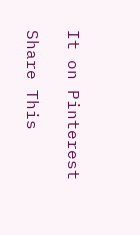It on Pinterest

Share This